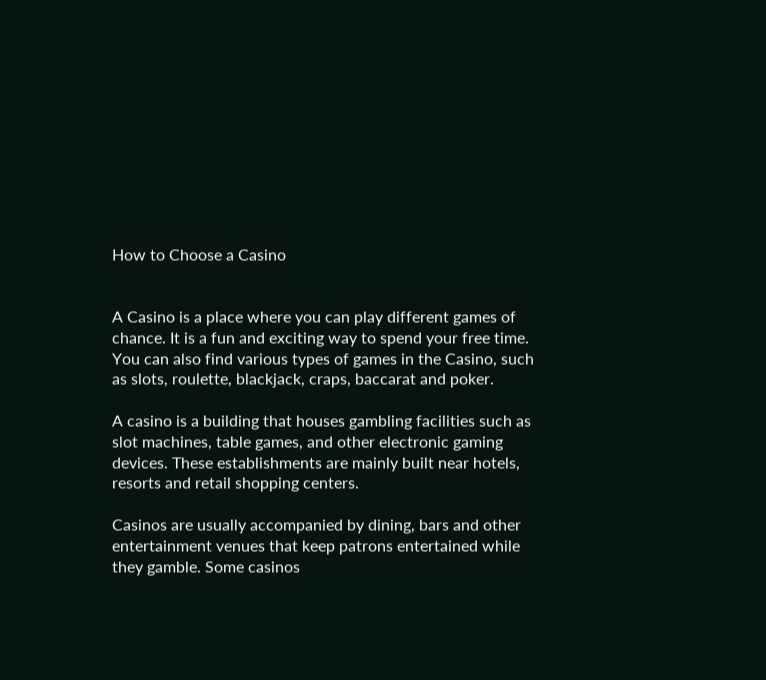How to Choose a Casino


A Casino is a place where you can play different games of chance. It is a fun and exciting way to spend your free time. You can also find various types of games in the Casino, such as slots, roulette, blackjack, craps, baccarat and poker.

A casino is a building that houses gambling facilities such as slot machines, table games, and other electronic gaming devices. These establishments are mainly built near hotels, resorts and retail shopping centers.

Casinos are usually accompanied by dining, bars and other entertainment venues that keep patrons entertained while they gamble. Some casinos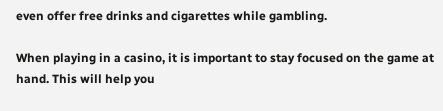even offer free drinks and cigarettes while gambling.

When playing in a casino, it is important to stay focused on the game at hand. This will help you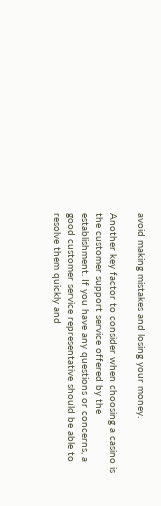avoid making mistakes and losing your money.

Another key factor to consider when choosing a casino is the customer support service offered by the establishment. If you have any questions or concerns, a good customer service representative should be able to resolve them quickly and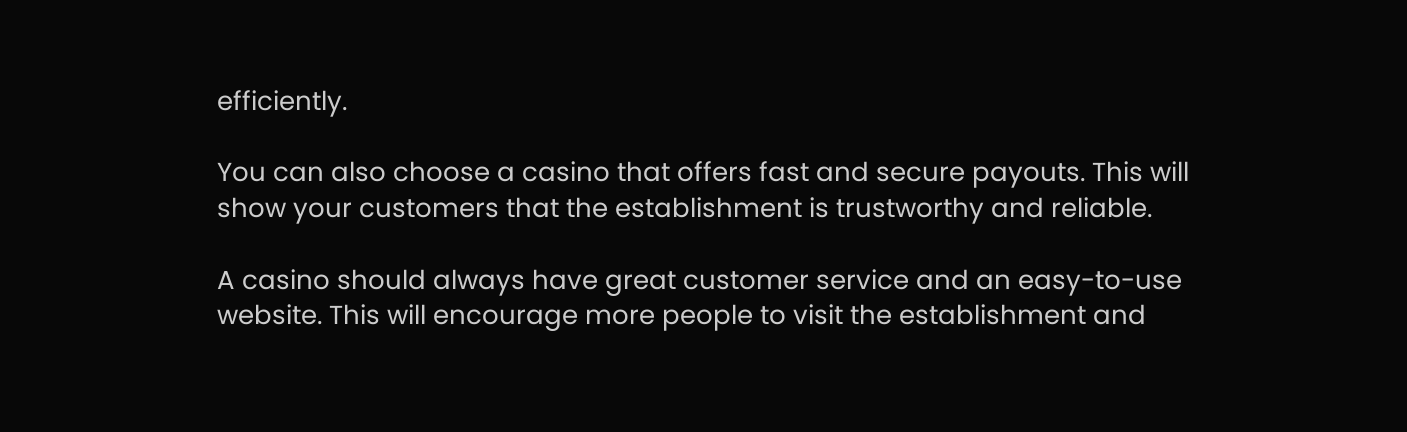efficiently.

You can also choose a casino that offers fast and secure payouts. This will show your customers that the establishment is trustworthy and reliable.

A casino should always have great customer service and an easy-to-use website. This will encourage more people to visit the establishment and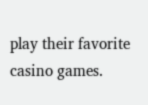play their favorite casino games.